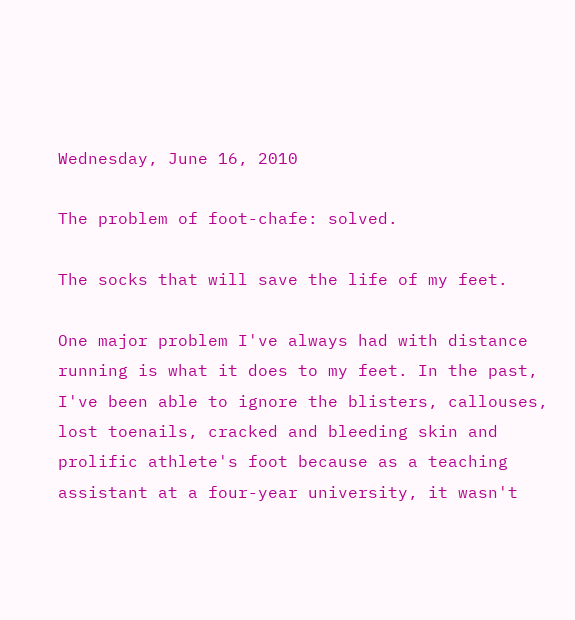Wednesday, June 16, 2010

The problem of foot-chafe: solved.

The socks that will save the life of my feet.

One major problem I've always had with distance running is what it does to my feet. In the past, I've been able to ignore the blisters, callouses, lost toenails, cracked and bleeding skin and prolific athlete's foot because as a teaching assistant at a four-year university, it wasn't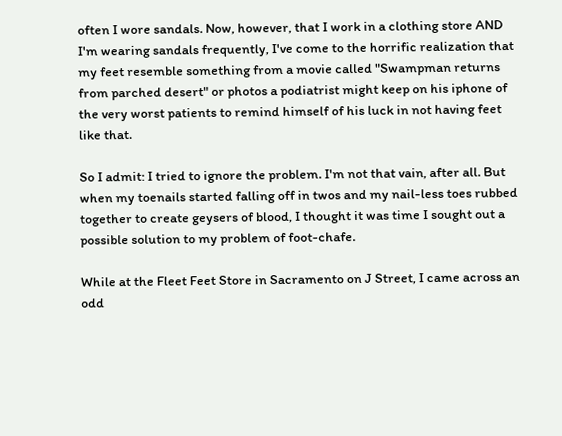often I wore sandals. Now, however, that I work in a clothing store AND I'm wearing sandals frequently, I've come to the horrific realization that my feet resemble something from a movie called "Swampman returns from parched desert" or photos a podiatrist might keep on his iphone of the very worst patients to remind himself of his luck in not having feet like that.

So I admit: I tried to ignore the problem. I'm not that vain, after all. But when my toenails started falling off in twos and my nail-less toes rubbed together to create geysers of blood, I thought it was time I sought out a possible solution to my problem of foot-chafe.

While at the Fleet Feet Store in Sacramento on J Street, I came across an odd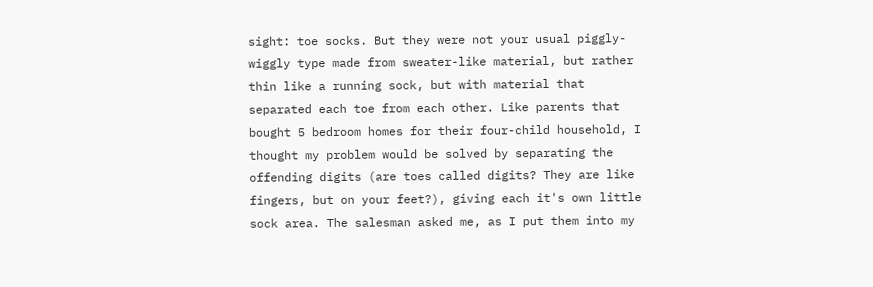sight: toe socks. But they were not your usual piggly-wiggly type made from sweater-like material, but rather thin like a running sock, but with material that separated each toe from each other. Like parents that bought 5 bedroom homes for their four-child household, I thought my problem would be solved by separating the offending digits (are toes called digits? They are like fingers, but on your feet?), giving each it's own little sock area. The salesman asked me, as I put them into my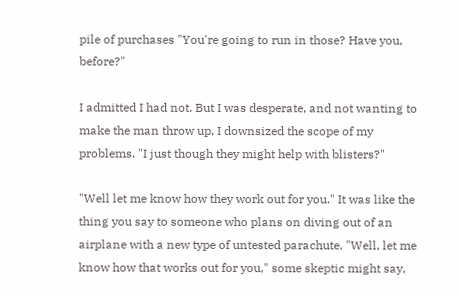pile of purchases "You're going to run in those? Have you, before?"

I admitted I had not. But I was desperate, and not wanting to make the man throw up, I downsized the scope of my problems. "I just though they might help with blisters?"

"Well let me know how they work out for you." It was like the thing you say to someone who plans on diving out of an airplane with a new type of untested parachute. "Well, let me know how that works out for you," some skeptic might say,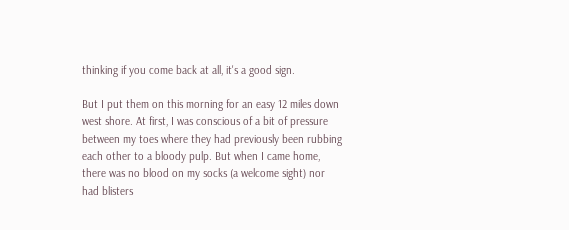thinking if you come back at all, it's a good sign.

But I put them on this morning for an easy 12 miles down west shore. At first, I was conscious of a bit of pressure between my toes where they had previously been rubbing each other to a bloody pulp. But when I came home, there was no blood on my socks (a welcome sight) nor had blisters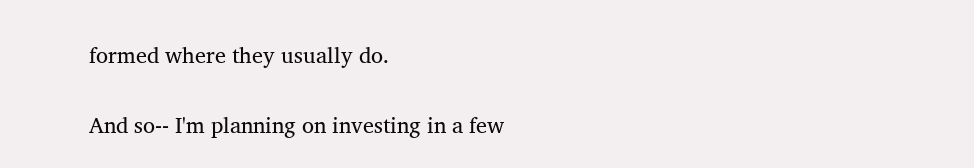formed where they usually do.

And so-- I'm planning on investing in a few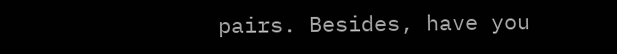pairs. Besides, have you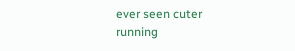ever seen cuter running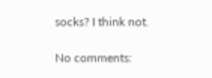socks? I think not.

No comments: